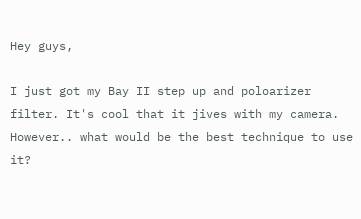Hey guys,

I just got my Bay II step up and poloarizer filter. It's cool that it jives with my camera. However.. what would be the best technique to use it?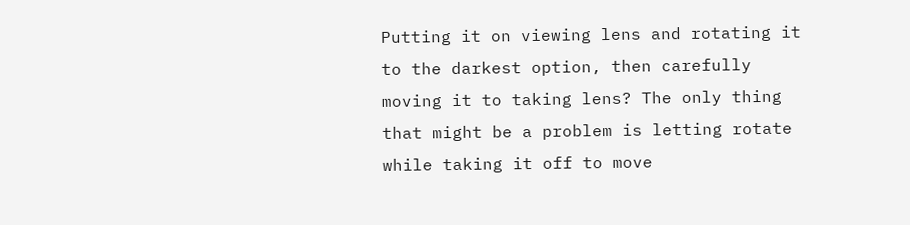Putting it on viewing lens and rotating it to the darkest option, then carefully moving it to taking lens? The only thing that might be a problem is letting rotate while taking it off to move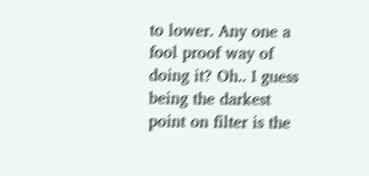to lower. Any one a fool proof way of doing it? Oh.. I guess being the darkest point on filter is the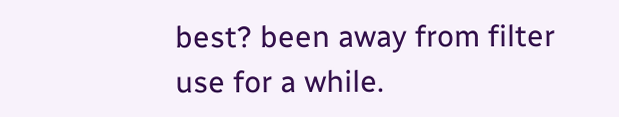best? been away from filter use for a while.